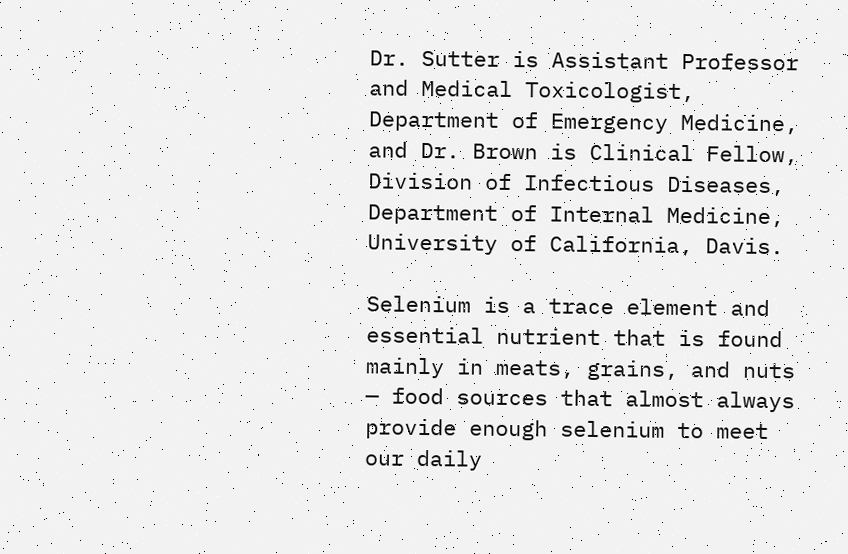Dr. Sutter is Assistant Professor and Medical Toxicologist, Department of Emergency Medicine, and Dr. Brown is Clinical Fellow, Division of Infectious Diseases, Department of Internal Medicine, University of California, Davis.

Selenium is a trace element and essential nutrient that is found mainly in meats, grains, and nuts — food sources that almost always provide enough selenium to meet our daily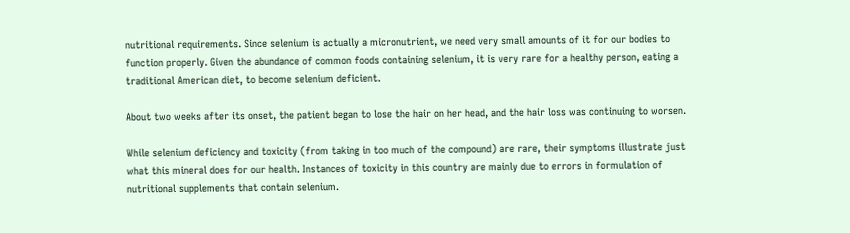nutritional requirements. Since selenium is actually a micronutrient, we need very small amounts of it for our bodies to function properly. Given the abundance of common foods containing selenium, it is very rare for a healthy person, eating a traditional American diet, to become selenium deficient.

About two weeks after its onset, the patient began to lose the hair on her head, and the hair loss was continuing to worsen.

While selenium deficiency and toxicity (from taking in too much of the compound) are rare, their symptoms illustrate just what this mineral does for our health. Instances of toxicity in this country are mainly due to errors in formulation of nutritional supplements that contain selenium.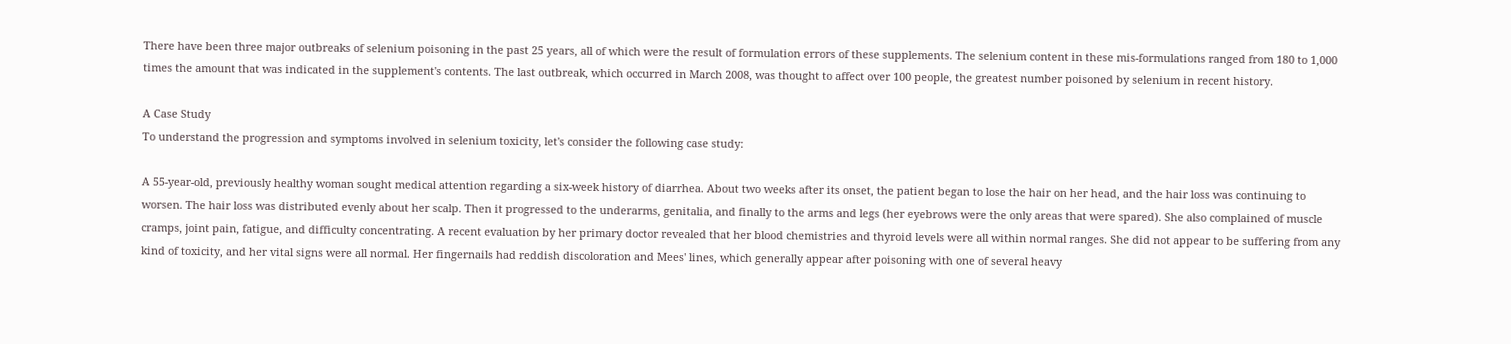There have been three major outbreaks of selenium poisoning in the past 25 years, all of which were the result of formulation errors of these supplements. The selenium content in these mis-formulations ranged from 180 to 1,000 times the amount that was indicated in the supplement's contents. The last outbreak, which occurred in March 2008, was thought to affect over 100 people, the greatest number poisoned by selenium in recent history.

A Case Study
To understand the progression and symptoms involved in selenium toxicity, let's consider the following case study:

A 55-year-old, previously healthy woman sought medical attention regarding a six-week history of diarrhea. About two weeks after its onset, the patient began to lose the hair on her head, and the hair loss was continuing to worsen. The hair loss was distributed evenly about her scalp. Then it progressed to the underarms, genitalia, and finally to the arms and legs (her eyebrows were the only areas that were spared). She also complained of muscle cramps, joint pain, fatigue, and difficulty concentrating. A recent evaluation by her primary doctor revealed that her blood chemistries and thyroid levels were all within normal ranges. She did not appear to be suffering from any kind of toxicity, and her vital signs were all normal. Her fingernails had reddish discoloration and Mees' lines, which generally appear after poisoning with one of several heavy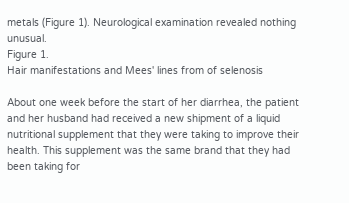metals (Figure 1). Neurological examination revealed nothing unusual.
Figure 1.
Hair manifestations and Mees' lines from of selenosis

About one week before the start of her diarrhea, the patient and her husband had received a new shipment of a liquid nutritional supplement that they were taking to improve their health. This supplement was the same brand that they had been taking for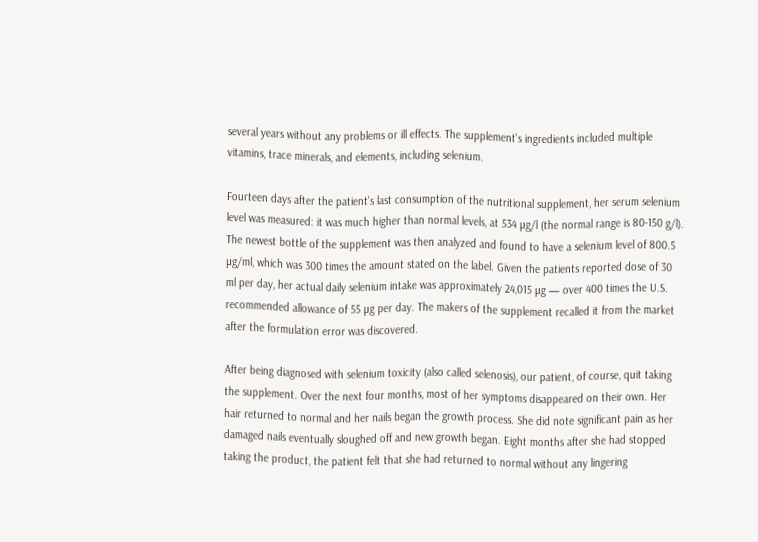several years without any problems or ill effects. The supplement's ingredients included multiple vitamins, trace minerals, and elements, including selenium.

Fourteen days after the patient's last consumption of the nutritional supplement, her serum selenium level was measured: it was much higher than normal levels, at 534 µg/l (the normal range is 80-150 g/l). The newest bottle of the supplement was then analyzed and found to have a selenium level of 800.5 µg/ml, which was 300 times the amount stated on the label. Given the patients reported dose of 30 ml per day, her actual daily selenium intake was approximately 24,015 µg — over 400 times the U.S. recommended allowance of 55 µg per day. The makers of the supplement recalled it from the market after the formulation error was discovered.

After being diagnosed with selenium toxicity (also called selenosis), our patient, of course, quit taking the supplement. Over the next four months, most of her symptoms disappeared on their own. Her hair returned to normal and her nails began the growth process. She did note significant pain as her damaged nails eventually sloughed off and new growth began. Eight months after she had stopped taking the product, the patient felt that she had returned to normal without any lingering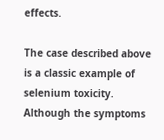effects.

The case described above is a classic example of selenium toxicity. Although the symptoms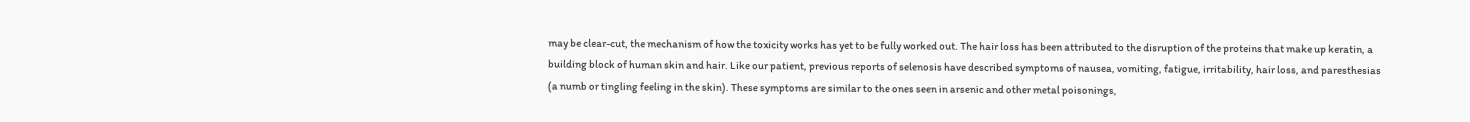may be clear-cut, the mechanism of how the toxicity works has yet to be fully worked out. The hair loss has been attributed to the disruption of the proteins that make up keratin, a building block of human skin and hair. Like our patient, previous reports of selenosis have described symptoms of nausea, vomiting, fatigue, irritability, hair loss, and paresthesias (a numb or tingling feeling in the skin). These symptoms are similar to the ones seen in arsenic and other metal poisonings,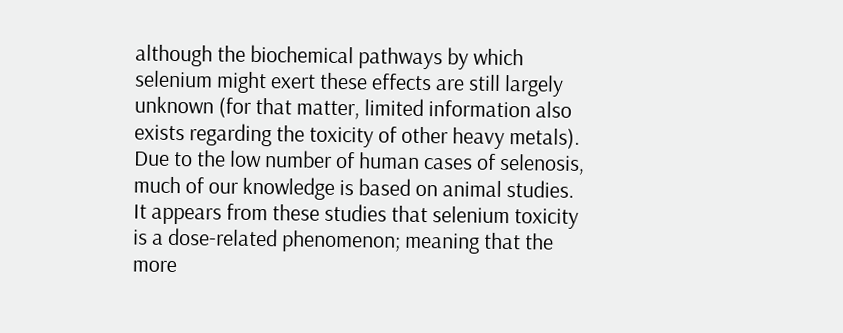although the biochemical pathways by which selenium might exert these effects are still largely unknown (for that matter, limited information also exists regarding the toxicity of other heavy metals). Due to the low number of human cases of selenosis, much of our knowledge is based on animal studies. It appears from these studies that selenium toxicity is a dose-related phenomenon; meaning that the more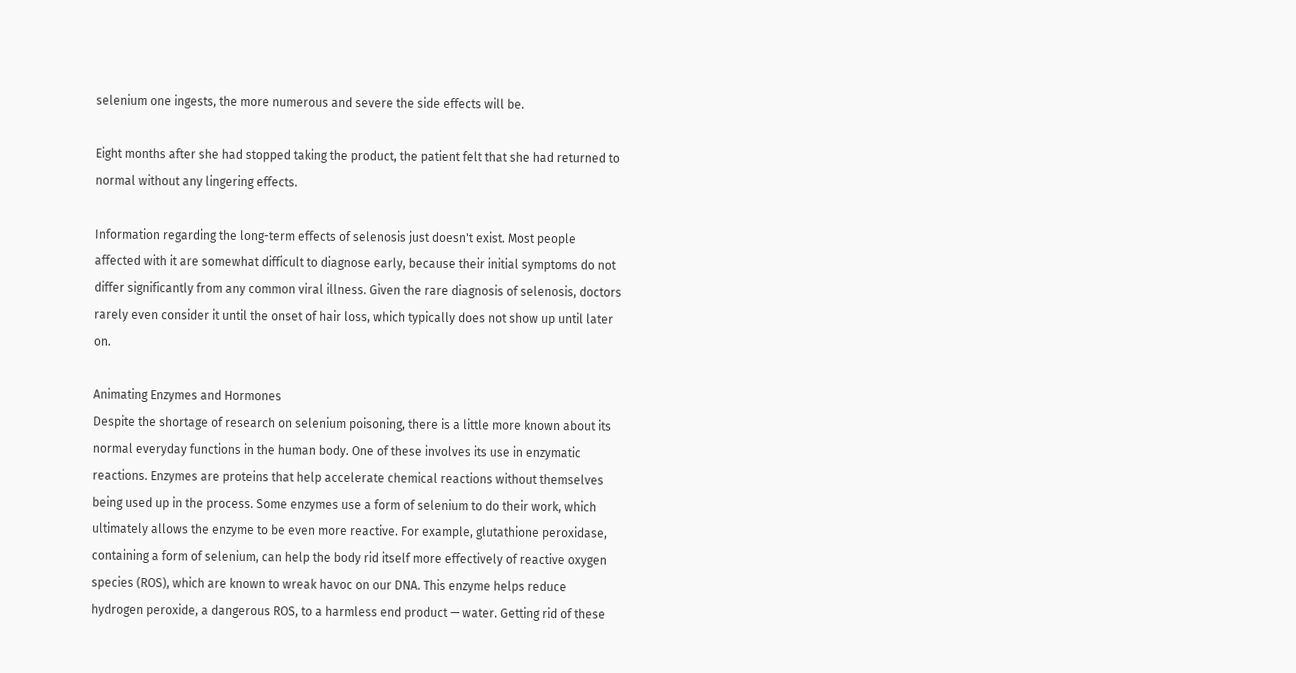selenium one ingests, the more numerous and severe the side effects will be.

Eight months after she had stopped taking the product, the patient felt that she had returned to normal without any lingering effects.

Information regarding the long-term effects of selenosis just doesn't exist. Most people affected with it are somewhat difficult to diagnose early, because their initial symptoms do not differ significantly from any common viral illness. Given the rare diagnosis of selenosis, doctors rarely even consider it until the onset of hair loss, which typically does not show up until later on.

Animating Enzymes and Hormones
Despite the shortage of research on selenium poisoning, there is a little more known about its normal everyday functions in the human body. One of these involves its use in enzymatic reactions. Enzymes are proteins that help accelerate chemical reactions without themselves being used up in the process. Some enzymes use a form of selenium to do their work, which ultimately allows the enzyme to be even more reactive. For example, glutathione peroxidase, containing a form of selenium, can help the body rid itself more effectively of reactive oxygen species (ROS), which are known to wreak havoc on our DNA. This enzyme helps reduce hydrogen peroxide, a dangerous ROS, to a harmless end product — water. Getting rid of these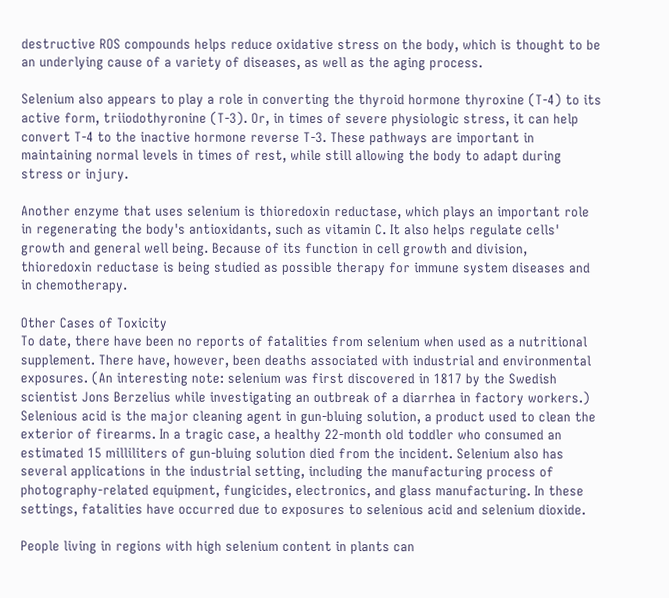destructive ROS compounds helps reduce oxidative stress on the body, which is thought to be an underlying cause of a variety of diseases, as well as the aging process.

Selenium also appears to play a role in converting the thyroid hormone thyroxine (T-4) to its active form, triiodothyronine (T-3). Or, in times of severe physiologic stress, it can help convert T-4 to the inactive hormone reverse T-3. These pathways are important in maintaining normal levels in times of rest, while still allowing the body to adapt during stress or injury.

Another enzyme that uses selenium is thioredoxin reductase, which plays an important role in regenerating the body's antioxidants, such as vitamin C. It also helps regulate cells' growth and general well being. Because of its function in cell growth and division, thioredoxin reductase is being studied as possible therapy for immune system diseases and in chemotherapy.

Other Cases of Toxicity
To date, there have been no reports of fatalities from selenium when used as a nutritional supplement. There have, however, been deaths associated with industrial and environmental exposures. (An interesting note: selenium was first discovered in 1817 by the Swedish scientist Jons Berzelius while investigating an outbreak of a diarrhea in factory workers.) Selenious acid is the major cleaning agent in gun-bluing solution, a product used to clean the exterior of firearms. In a tragic case, a healthy 22-month old toddler who consumed an estimated 15 milliliters of gun-bluing solution died from the incident. Selenium also has several applications in the industrial setting, including the manufacturing process of photography-related equipment, fungicides, electronics, and glass manufacturing. In these settings, fatalities have occurred due to exposures to selenious acid and selenium dioxide.

People living in regions with high selenium content in plants can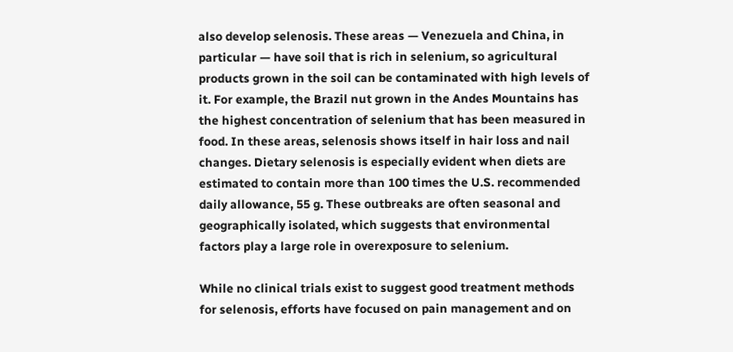also develop selenosis. These areas — Venezuela and China, in particular — have soil that is rich in selenium, so agricultural products grown in the soil can be contaminated with high levels of it. For example, the Brazil nut grown in the Andes Mountains has the highest concentration of selenium that has been measured in food. In these areas, selenosis shows itself in hair loss and nail changes. Dietary selenosis is especially evident when diets are estimated to contain more than 100 times the U.S. recommended daily allowance, 55 g. These outbreaks are often seasonal and geographically isolated, which suggests that environmental factors play a large role in overexposure to selenium.

While no clinical trials exist to suggest good treatment methods for selenosis, efforts have focused on pain management and on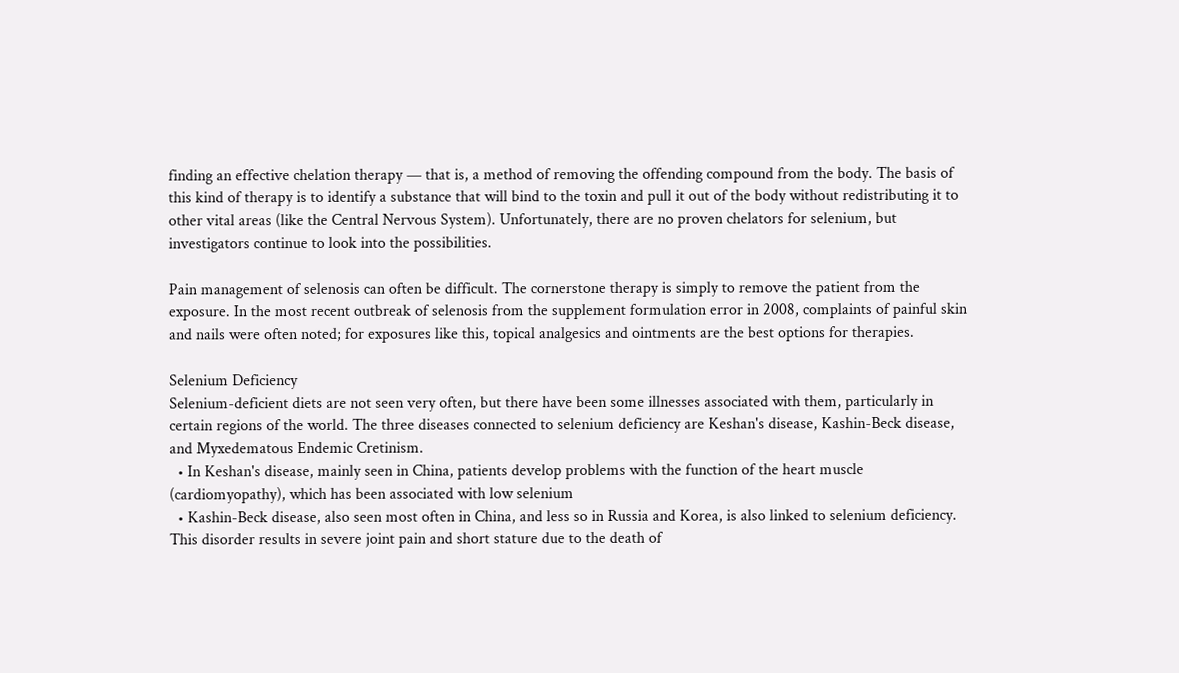finding an effective chelation therapy — that is, a method of removing the offending compound from the body. The basis of this kind of therapy is to identify a substance that will bind to the toxin and pull it out of the body without redistributing it to other vital areas (like the Central Nervous System). Unfortunately, there are no proven chelators for selenium, but investigators continue to look into the possibilities.

Pain management of selenosis can often be difficult. The cornerstone therapy is simply to remove the patient from the exposure. In the most recent outbreak of selenosis from the supplement formulation error in 2008, complaints of painful skin and nails were often noted; for exposures like this, topical analgesics and ointments are the best options for therapies.

Selenium Deficiency
Selenium-deficient diets are not seen very often, but there have been some illnesses associated with them, particularly in certain regions of the world. The three diseases connected to selenium deficiency are Keshan's disease, Kashin-Beck disease, and Myxedematous Endemic Cretinism.
  • In Keshan's disease, mainly seen in China, patients develop problems with the function of the heart muscle (cardiomyopathy), which has been associated with low selenium
  • Kashin-Beck disease, also seen most often in China, and less so in Russia and Korea, is also linked to selenium deficiency. This disorder results in severe joint pain and short stature due to the death of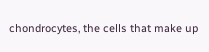chondrocytes, the cells that make up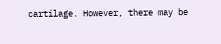cartilage. However, there may be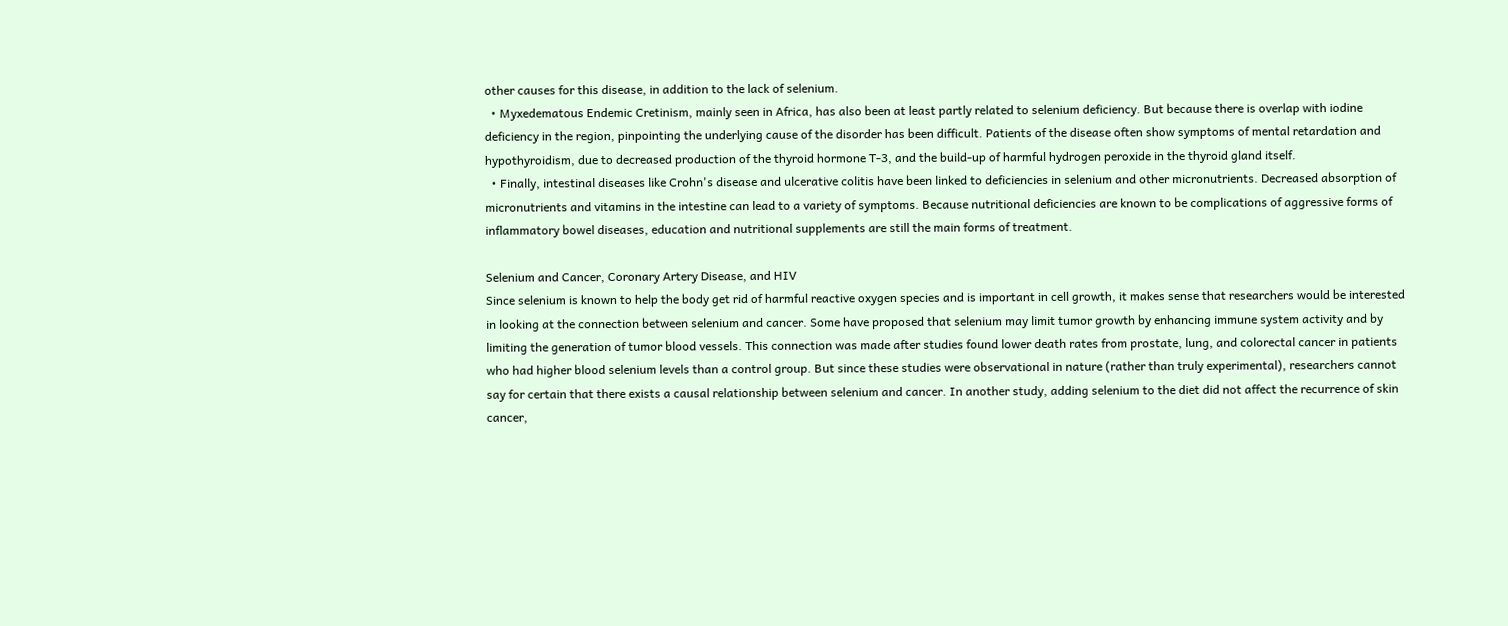other causes for this disease, in addition to the lack of selenium.
  • Myxedematous Endemic Cretinism, mainly seen in Africa, has also been at least partly related to selenium deficiency. But because there is overlap with iodine deficiency in the region, pinpointing the underlying cause of the disorder has been difficult. Patients of the disease often show symptoms of mental retardation and hypothyroidism, due to decreased production of the thyroid hormone T-3, and the build-up of harmful hydrogen peroxide in the thyroid gland itself.
  • Finally, intestinal diseases like Crohn's disease and ulcerative colitis have been linked to deficiencies in selenium and other micronutrients. Decreased absorption of micronutrients and vitamins in the intestine can lead to a variety of symptoms. Because nutritional deficiencies are known to be complications of aggressive forms of inflammatory bowel diseases, education and nutritional supplements are still the main forms of treatment.

Selenium and Cancer, Coronary Artery Disease, and HIV
Since selenium is known to help the body get rid of harmful reactive oxygen species and is important in cell growth, it makes sense that researchers would be interested in looking at the connection between selenium and cancer. Some have proposed that selenium may limit tumor growth by enhancing immune system activity and by limiting the generation of tumor blood vessels. This connection was made after studies found lower death rates from prostate, lung, and colorectal cancer in patients who had higher blood selenium levels than a control group. But since these studies were observational in nature (rather than truly experimental), researchers cannot say for certain that there exists a causal relationship between selenium and cancer. In another study, adding selenium to the diet did not affect the recurrence of skin cancer,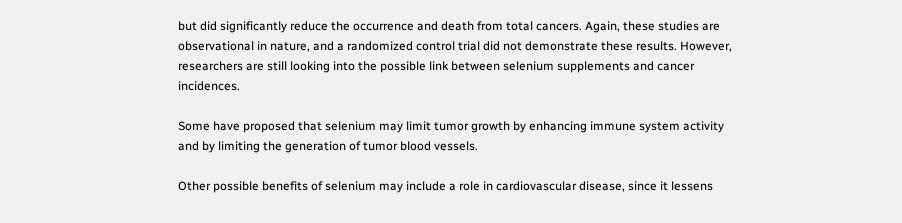but did significantly reduce the occurrence and death from total cancers. Again, these studies are observational in nature, and a randomized control trial did not demonstrate these results. However, researchers are still looking into the possible link between selenium supplements and cancer incidences.

Some have proposed that selenium may limit tumor growth by enhancing immune system activity and by limiting the generation of tumor blood vessels.

Other possible benefits of selenium may include a role in cardiovascular disease, since it lessens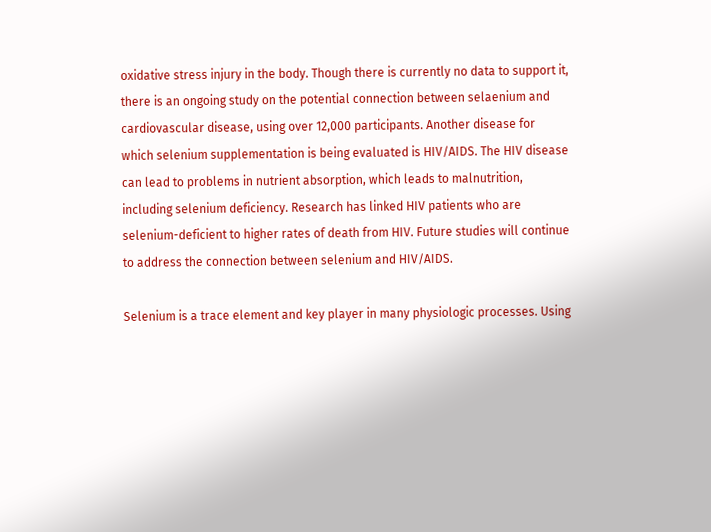oxidative stress injury in the body. Though there is currently no data to support it, there is an ongoing study on the potential connection between selaenium and cardiovascular disease, using over 12,000 participants. Another disease for which selenium supplementation is being evaluated is HIV/AIDS. The HIV disease can lead to problems in nutrient absorption, which leads to malnutrition, including selenium deficiency. Research has linked HIV patients who are selenium-deficient to higher rates of death from HIV. Future studies will continue to address the connection between selenium and HIV/AIDS.

Selenium is a trace element and key player in many physiologic processes. Using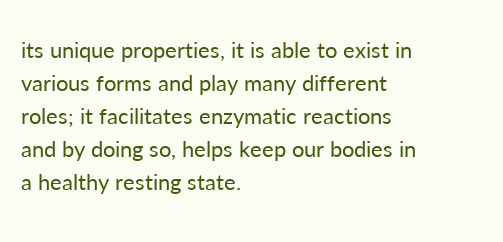its unique properties, it is able to exist in various forms and play many different roles; it facilitates enzymatic reactions and by doing so, helps keep our bodies in a healthy resting state.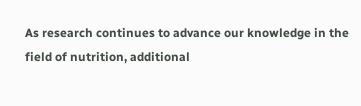As research continues to advance our knowledge in the field of nutrition, additional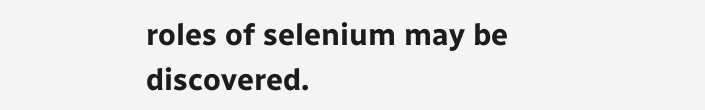roles of selenium may be discovered.